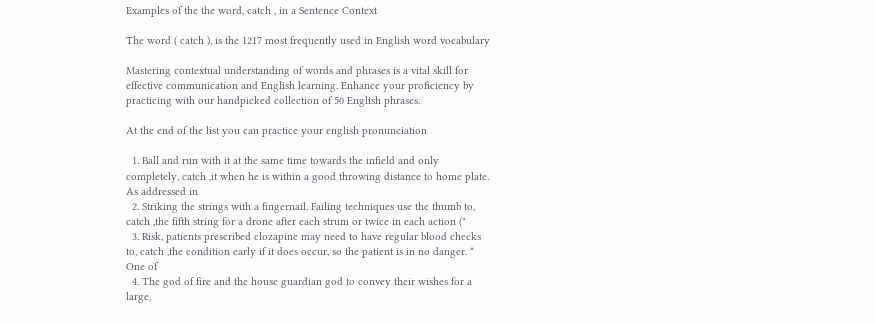Examples of the the word, catch , in a Sentence Context

The word ( catch ), is the 1217 most frequently used in English word vocabulary

Mastering contextual understanding of words and phrases is a vital skill for effective communication and English learning. Enhance your proficiency by practicing with our handpicked collection of 50 English phrases.

At the end of the list you can practice your english pronunciation

  1. Ball and run with it at the same time towards the infield and only completely, catch ,it when he is within a good throwing distance to home plate. As addressed in
  2. Striking the strings with a fingernail. Failing techniques use the thumb to, catch ,the fifth string for a drone after each strum or twice in each action ("
  3. Risk, patients prescribed clozapine may need to have regular blood checks to, catch ,the condition early if it does occur, so the patient is in no danger. * One of
  4. The god of fire and the house guardian god to convey their wishes for a large,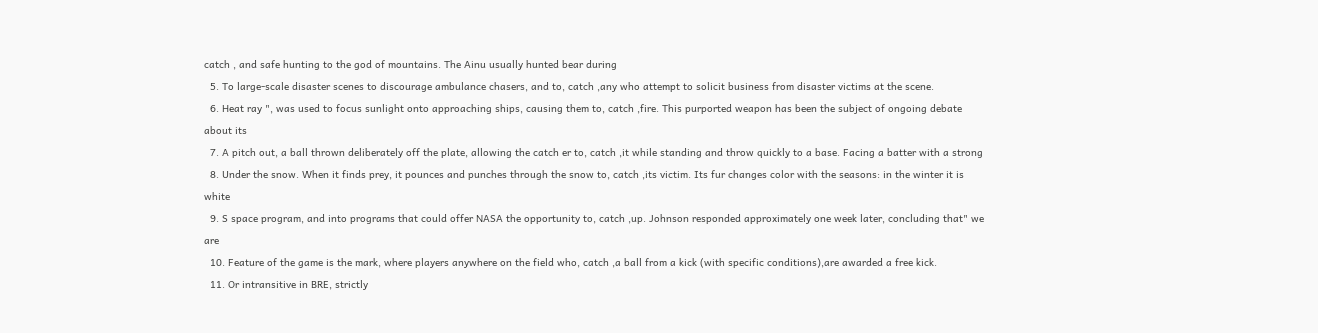catch , and safe hunting to the god of mountains. The Ainu usually hunted bear during
  5. To large-scale disaster scenes to discourage ambulance chasers, and to, catch ,any who attempt to solicit business from disaster victims at the scene.
  6. Heat ray ", was used to focus sunlight onto approaching ships, causing them to, catch ,fire. This purported weapon has been the subject of ongoing debate about its
  7. A pitch out, a ball thrown deliberately off the plate, allowing the catch er to, catch ,it while standing and throw quickly to a base. Facing a batter with a strong
  8. Under the snow. When it finds prey, it pounces and punches through the snow to, catch ,its victim. Its fur changes color with the seasons: in the winter it is white
  9. S space program, and into programs that could offer NASA the opportunity to, catch ,up. Johnson responded approximately one week later, concluding that" we are
  10. Feature of the game is the mark, where players anywhere on the field who, catch ,a ball from a kick (with specific conditions),are awarded a free kick.
  11. Or intransitive in BRE, strictly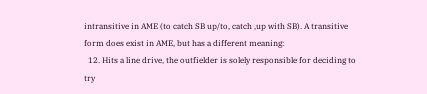intransitive in AME (to catch SB up/to, catch ,up with SB). A transitive form does exist in AME, but has a different meaning:
  12. Hits a line drive, the outfielder is solely responsible for deciding to try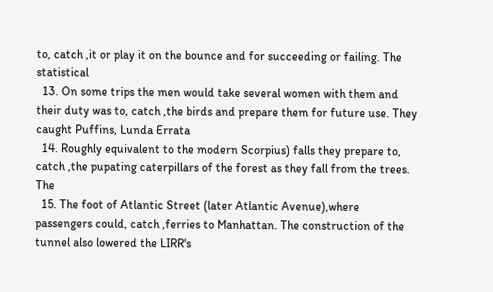to, catch ,it or play it on the bounce and for succeeding or failing. The statistical
  13. On some trips the men would take several women with them and their duty was to, catch ,the birds and prepare them for future use. They caught Puffins, Lunda Errata
  14. Roughly equivalent to the modern Scorpius) falls they prepare to, catch ,the pupating caterpillars of the forest as they fall from the trees. The
  15. The foot of Atlantic Street (later Atlantic Avenue),where passengers could, catch ,ferries to Manhattan. The construction of the tunnel also lowered the LIRR's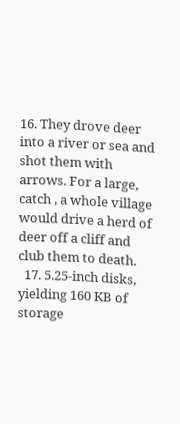16. They drove deer into a river or sea and shot them with arrows. For a large, catch , a whole village would drive a herd of deer off a cliff and club them to death.
  17. 5.25-inch disks, yielding 160 KB of storage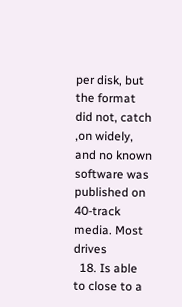per disk, but the format did not, catch ,on widely, and no known software was published on 40-track media. Most drives
  18. Is able to close to a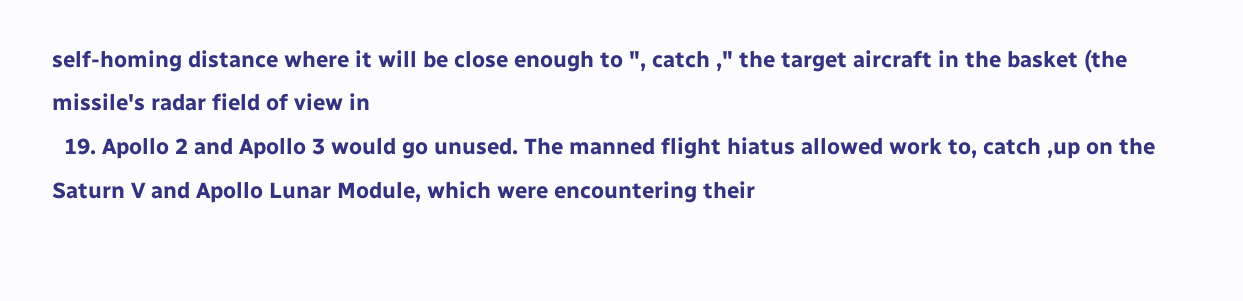self-homing distance where it will be close enough to ", catch ," the target aircraft in the basket (the missile's radar field of view in
  19. Apollo 2 and Apollo 3 would go unused. The manned flight hiatus allowed work to, catch ,up on the Saturn V and Apollo Lunar Module, which were encountering their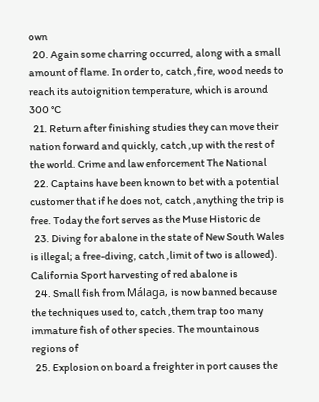own
  20. Again some charring occurred, along with a small amount of flame. In order to, catch ,fire, wood needs to reach its autoignition temperature, which is around 300 °C
  21. Return after finishing studies they can move their nation forward and quickly, catch ,up with the rest of the world. Crime and law enforcement The National
  22. Captains have been known to bet with a potential customer that if he does not, catch ,anything the trip is free. Today the fort serves as the Muse Historic de
  23. Diving for abalone in the state of New South Wales is illegal; a free-diving, catch ,limit of two is allowed). California Sport harvesting of red abalone is
  24. Small fish from Málaga, is now banned because the techniques used to, catch ,them trap too many immature fish of other species. The mountainous regions of
  25. Explosion on board a freighter in port causes the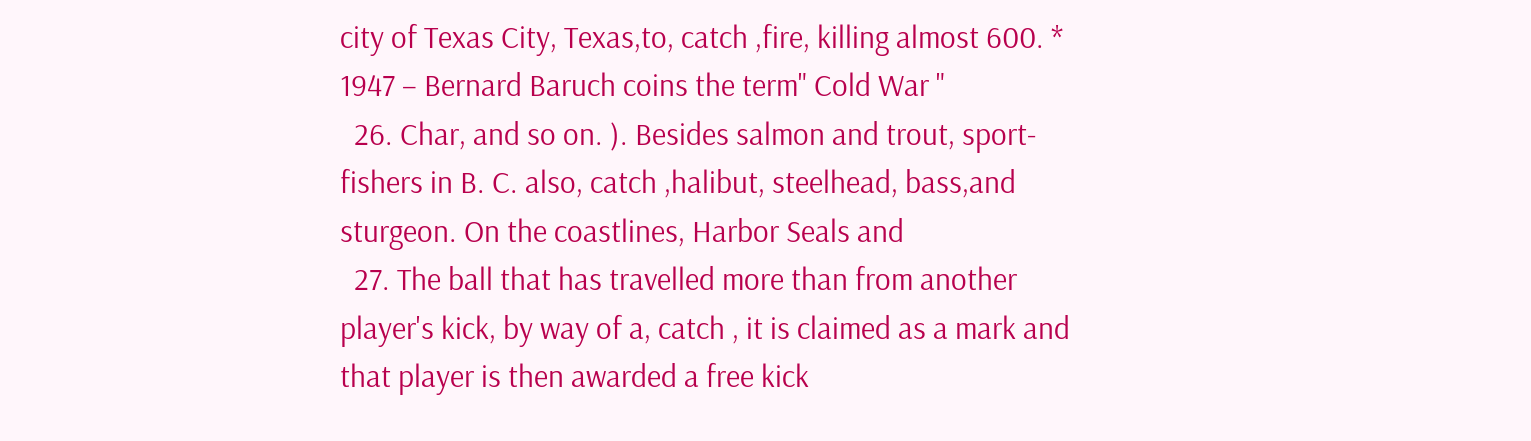city of Texas City, Texas,to, catch ,fire, killing almost 600. * 1947 – Bernard Baruch coins the term" Cold War "
  26. Char, and so on. ). Besides salmon and trout, sport-fishers in B. C. also, catch ,halibut, steelhead, bass,and sturgeon. On the coastlines, Harbor Seals and
  27. The ball that has travelled more than from another player's kick, by way of a, catch , it is claimed as a mark and that player is then awarded a free kick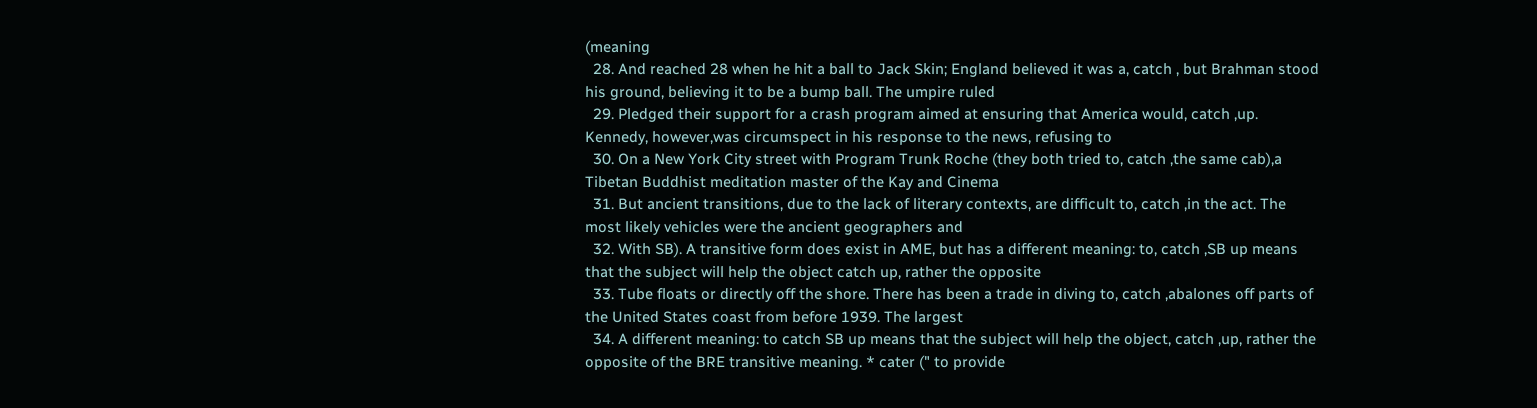(meaning
  28. And reached 28 when he hit a ball to Jack Skin; England believed it was a, catch , but Brahman stood his ground, believing it to be a bump ball. The umpire ruled
  29. Pledged their support for a crash program aimed at ensuring that America would, catch ,up. Kennedy, however,was circumspect in his response to the news, refusing to
  30. On a New York City street with Program Trunk Roche (they both tried to, catch ,the same cab),a Tibetan Buddhist meditation master of the Kay and Cinema
  31. But ancient transitions, due to the lack of literary contexts, are difficult to, catch ,in the act. The most likely vehicles were the ancient geographers and
  32. With SB). A transitive form does exist in AME, but has a different meaning: to, catch ,SB up means that the subject will help the object catch up, rather the opposite
  33. Tube floats or directly off the shore. There has been a trade in diving to, catch ,abalones off parts of the United States coast from before 1939. The largest
  34. A different meaning: to catch SB up means that the subject will help the object, catch ,up, rather the opposite of the BRE transitive meaning. * cater (" to provide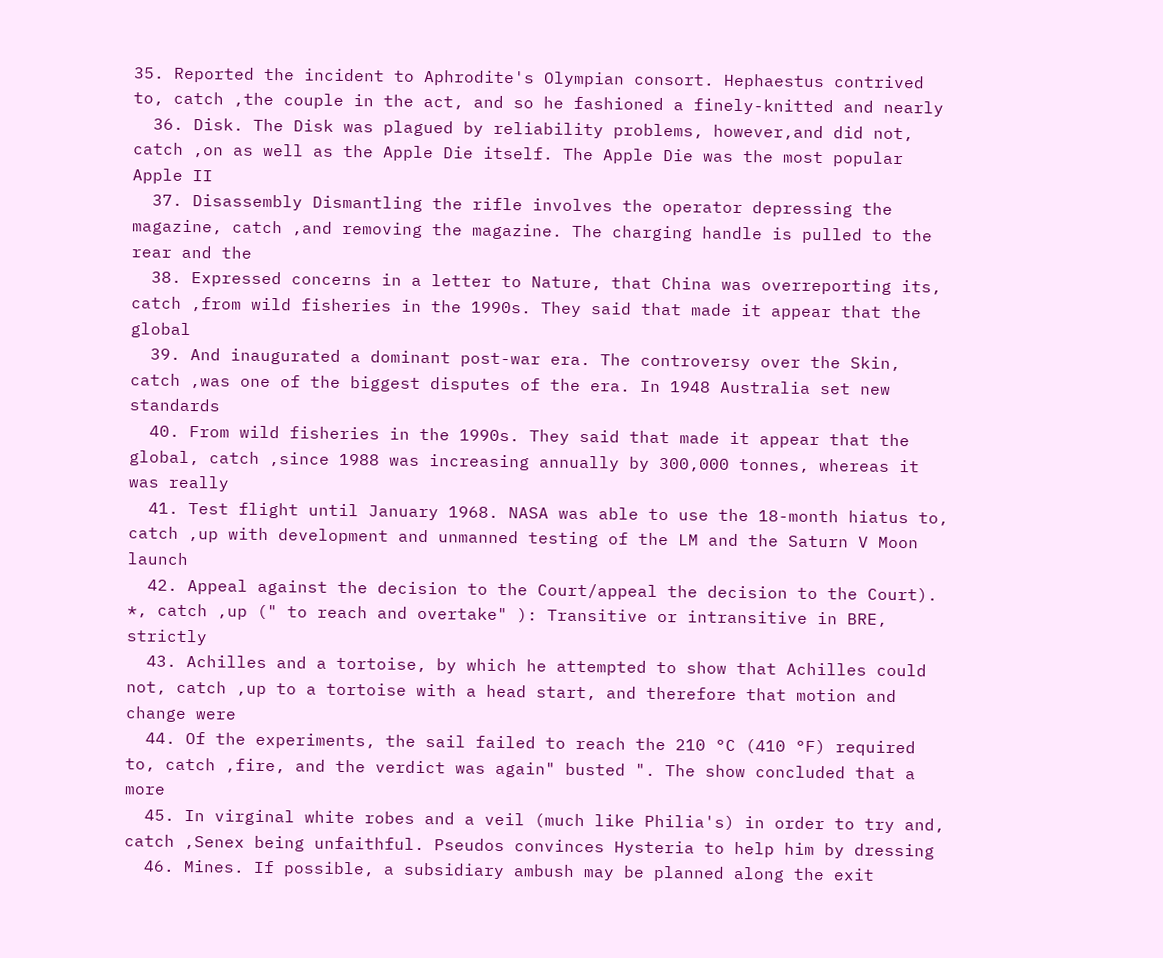35. Reported the incident to Aphrodite's Olympian consort. Hephaestus contrived to, catch ,the couple in the act, and so he fashioned a finely-knitted and nearly
  36. Disk. The Disk was plagued by reliability problems, however,and did not, catch ,on as well as the Apple Die itself. The Apple Die was the most popular Apple II
  37. Disassembly Dismantling the rifle involves the operator depressing the magazine, catch ,and removing the magazine. The charging handle is pulled to the rear and the
  38. Expressed concerns in a letter to Nature, that China was overreporting its, catch ,from wild fisheries in the 1990s. They said that made it appear that the global
  39. And inaugurated a dominant post-war era. The controversy over the Skin, catch ,was one of the biggest disputes of the era. In 1948 Australia set new standards
  40. From wild fisheries in the 1990s. They said that made it appear that the global, catch ,since 1988 was increasing annually by 300,000 tonnes, whereas it was really
  41. Test flight until January 1968. NASA was able to use the 18-month hiatus to, catch ,up with development and unmanned testing of the LM and the Saturn V Moon launch
  42. Appeal against the decision to the Court/appeal the decision to the Court). *, catch ,up (" to reach and overtake" ): Transitive or intransitive in BRE, strictly
  43. Achilles and a tortoise, by which he attempted to show that Achilles could not, catch ,up to a tortoise with a head start, and therefore that motion and change were
  44. Of the experiments, the sail failed to reach the 210 °C (410 °F) required to, catch ,fire, and the verdict was again" busted ". The show concluded that a more
  45. In virginal white robes and a veil (much like Philia's) in order to try and, catch ,Senex being unfaithful. Pseudos convinces Hysteria to help him by dressing
  46. Mines. If possible, a subsidiary ambush may be planned along the exit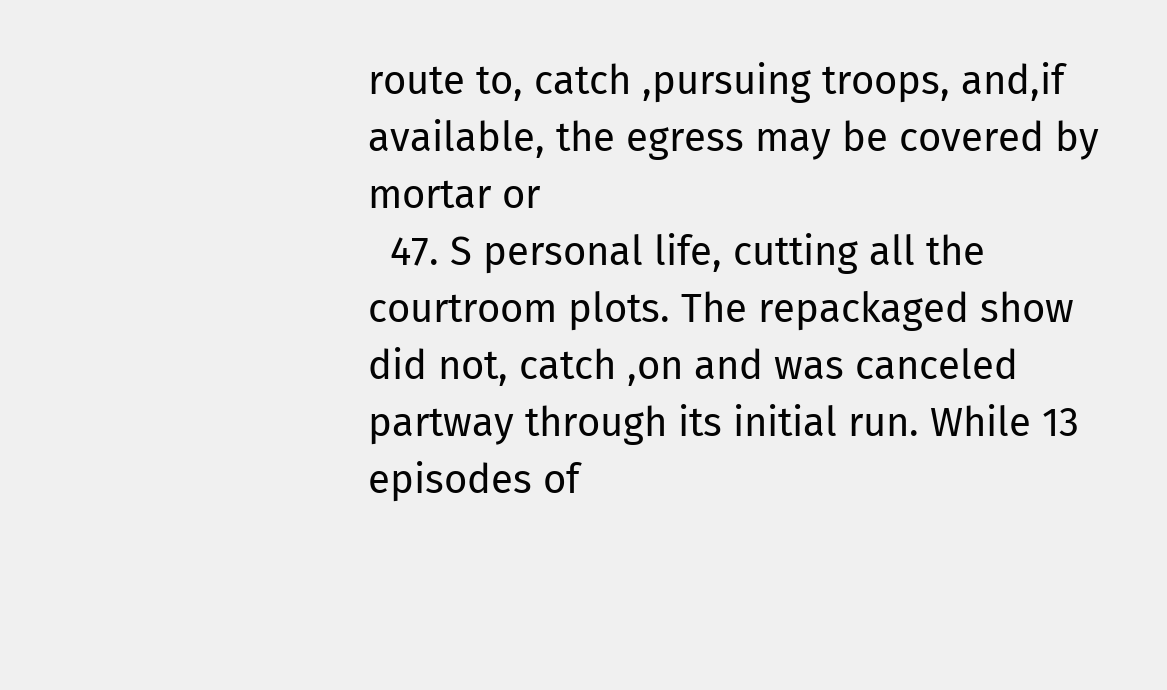route to, catch ,pursuing troops, and,if available, the egress may be covered by mortar or
  47. S personal life, cutting all the courtroom plots. The repackaged show did not, catch ,on and was canceled partway through its initial run. While 13 episodes of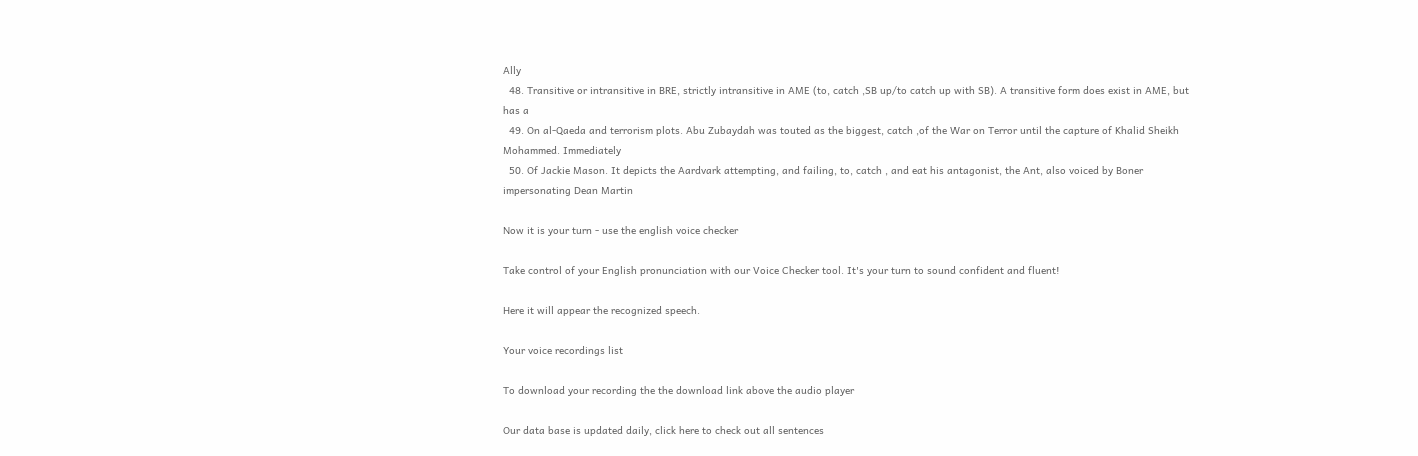Ally
  48. Transitive or intransitive in BRE, strictly intransitive in AME (to, catch ,SB up/to catch up with SB). A transitive form does exist in AME, but has a
  49. On al-Qaeda and terrorism plots. Abu Zubaydah was touted as the biggest, catch ,of the War on Terror until the capture of Khalid Sheikh Mohammed. Immediately
  50. Of Jackie Mason. It depicts the Aardvark attempting, and failing, to, catch , and eat his antagonist, the Ant, also voiced by Boner impersonating Dean Martin

Now it is your turn - use the english voice checker

Take control of your English pronunciation with our Voice Checker tool. It's your turn to sound confident and fluent!

Here it will appear the recognized speech.

Your voice recordings list

To download your recording the the download link above the audio player

Our data base is updated daily, click here to check out all sentences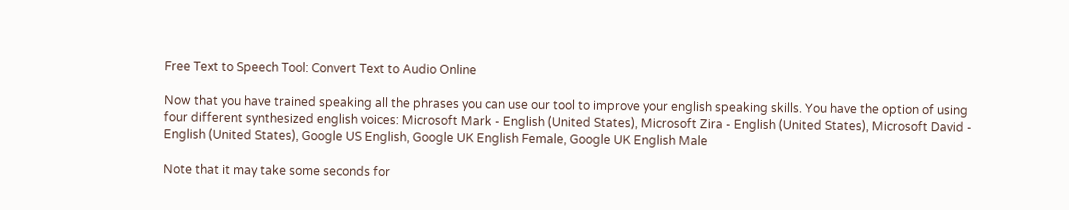Free Text to Speech Tool: Convert Text to Audio Online

Now that you have trained speaking all the phrases you can use our tool to improve your english speaking skills. You have the option of using four different synthesized english voices: Microsoft Mark - English (United States), Microsoft Zira - English (United States), Microsoft David - English (United States), Google US English, Google UK English Female, Google UK English Male

Note that it may take some seconds for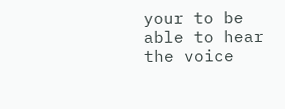your to be able to hear the voice